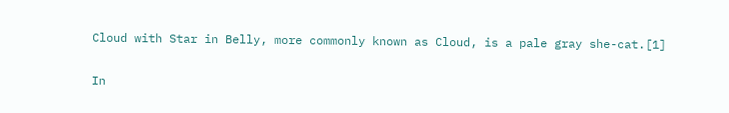Cloud with Star in Belly, more commonly known as Cloud, is a pale gray she-cat.[1]


In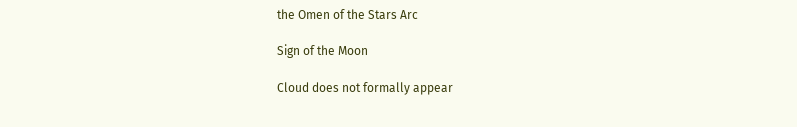the Omen of the Stars Arc

Sign of the Moon

Cloud does not formally appear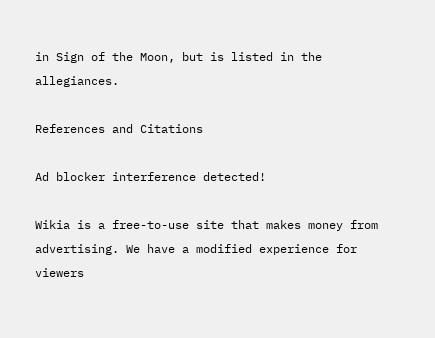in Sign of the Moon, but is listed in the allegiances.

References and Citations

Ad blocker interference detected!

Wikia is a free-to-use site that makes money from advertising. We have a modified experience for viewers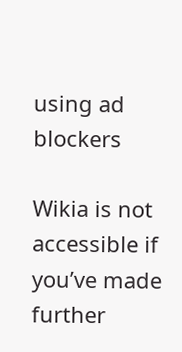using ad blockers

Wikia is not accessible if you’ve made further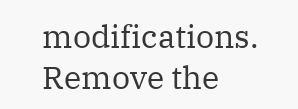modifications. Remove the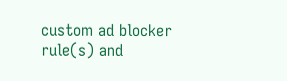custom ad blocker rule(s) and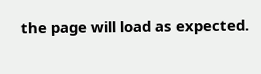the page will load as expected.